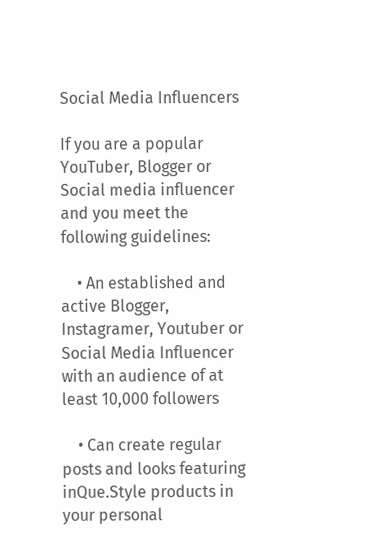Social Media Influencers

If you are a popular YouTuber, Blogger or Social media influencer and you meet the following guidelines:

    • An established and active Blogger, Instagramer, Youtuber or Social Media Influencer with an audience of at least 10,000 followers

    • Can create regular posts and looks featuring inQue.Style products in your personal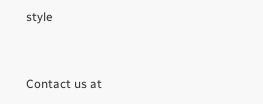style


Contact us at